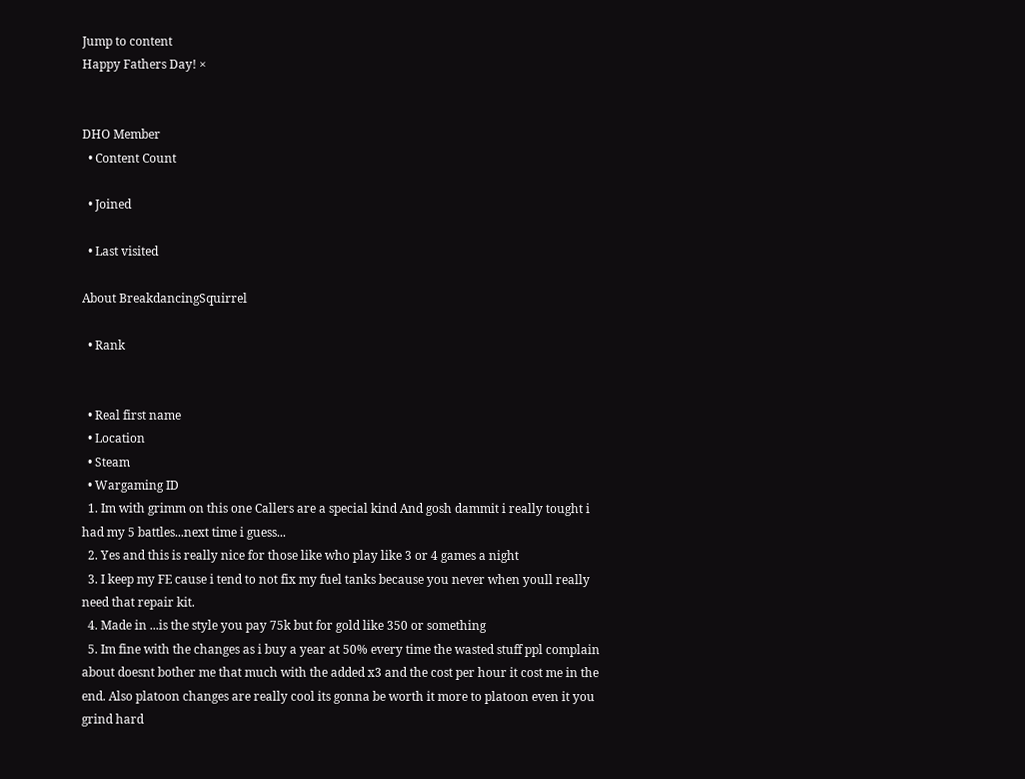Jump to content
Happy Fathers Day! ×


DHO Member
  • Content Count

  • Joined

  • Last visited

About BreakdancingSquirrel

  • Rank


  • Real first name
  • Location
  • Steam
  • Wargaming ID
  1. Im with grimm on this one Callers are a special kind And gosh dammit i really tought i had my 5 battles...next time i guess...
  2. Yes and this is really nice for those like who play like 3 or 4 games a night
  3. I keep my FE cause i tend to not fix my fuel tanks because you never when youll really need that repair kit.
  4. Made in ...is the style you pay 75k but for gold like 350 or something
  5. Im fine with the changes as i buy a year at 50% every time the wasted stuff ppl complain about doesnt bother me that much with the added x3 and the cost per hour it cost me in the end. Also platoon changes are really cool its gonna be worth it more to platoon even it you grind hard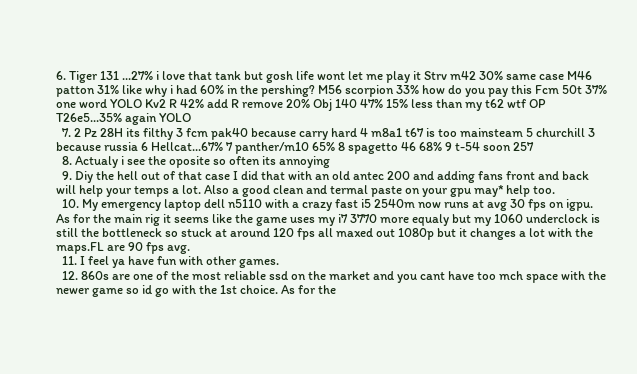6. Tiger 131 ...27% i love that tank but gosh life wont let me play it Strv m42 30% same case M46 patton 31% like why i had 60% in the pershing? M56 scorpion 33% how do you pay this Fcm 50t 37% one word YOLO Kv2 R 42% add R remove 20% Obj 140 47% 15% less than my t62 wtf OP T26e5...35% again YOLO
  7. 2 Pz 28H its filthy 3 fcm pak40 because carry hard 4 m8a1 t67 is too mainsteam 5 churchill 3 because russia 6 Hellcat...67% 7 panther/m10 65% 8 spagetto 46 68% 9 t-54 soon 257
  8. Actualy i see the oposite so often its annoying
  9. Diy the hell out of that case I did that with an old antec 200 and adding fans front and back will help your temps a lot. Also a good clean and termal paste on your gpu may* help too.
  10. My emergency laptop dell n5110 with a crazy fast i5 2540m now runs at avg 30 fps on igpu. As for the main rig it seems like the game uses my i7 3770 more equaly but my 1060 underclock is still the bottleneck so stuck at around 120 fps all maxed out 1080p but it changes a lot with the maps.FL are 90 fps avg.
  11. I feel ya have fun with other games.
  12. 860s are one of the most reliable ssd on the market and you cant have too mch space with the newer game so id go with the 1st choice. As for the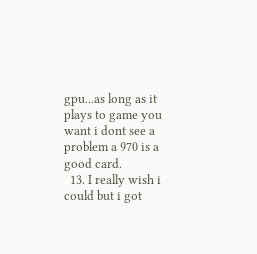gpu...as long as it plays to game you want i dont see a problem a 970 is a good card.
  13. I really wish i could but i got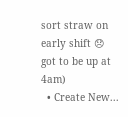sort straw on early shift 😞 got to be up at 4am)
  • Create New...